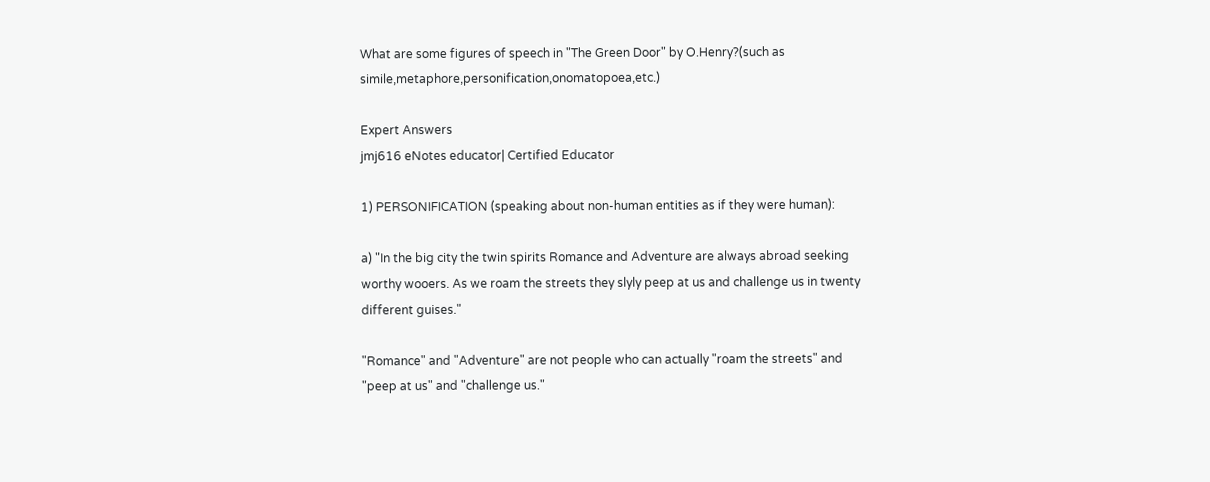What are some figures of speech in "The Green Door" by O.Henry?(such as simile,metaphore,personification,onomatopoea,etc.)

Expert Answers
jmj616 eNotes educator| Certified Educator

1) PERSONIFICATION (speaking about non-human entities as if they were human):

a) "In the big city the twin spirits Romance and Adventure are always abroad seeking worthy wooers. As we roam the streets they slyly peep at us and challenge us in twenty different guises."

"Romance" and "Adventure" are not people who can actually "roam the streets" and "peep at us" and "challenge us."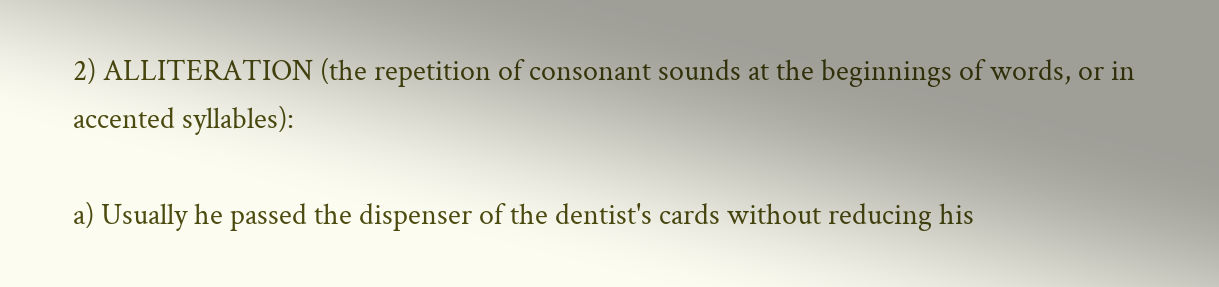2) ALLITERATION (the repetition of consonant sounds at the beginnings of words, or in accented syllables):

a) Usually he passed the dispenser of the dentist's cards without reducing his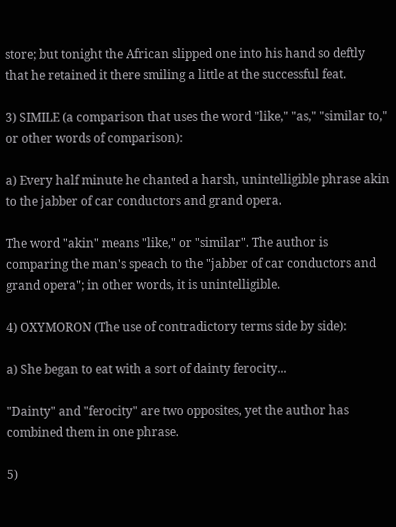store; but tonight the African slipped one into his hand so deftly that he retained it there smiling a little at the successful feat.

3) SIMILE (a comparison that uses the word "like," "as," "similar to," or other words of comparison):

a) Every half minute he chanted a harsh, unintelligible phrase akin to the jabber of car conductors and grand opera.

The word "akin" means "like," or "similar". The author is comparing the man's speach to the "jabber of car conductors and grand opera"; in other words, it is unintelligible.

4) OXYMORON (The use of contradictory terms side by side):

a) She began to eat with a sort of dainty ferocity...

"Dainty" and "ferocity" are two opposites, yet the author has combined them in one phrase.

5)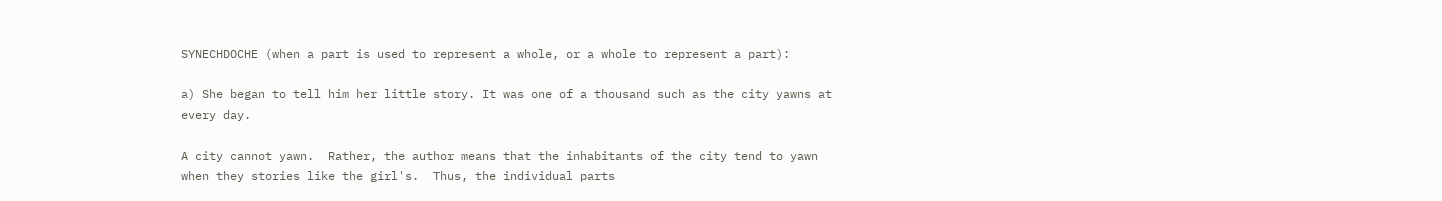SYNECHDOCHE (when a part is used to represent a whole, or a whole to represent a part):

a) She began to tell him her little story. It was one of a thousand such as the city yawns at every day.

A city cannot yawn.  Rather, the author means that the inhabitants of the city tend to yawn when they stories like the girl's.  Thus, the individual parts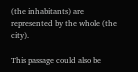(the inhabitants) are represented by the whole (the city).

This passage could also be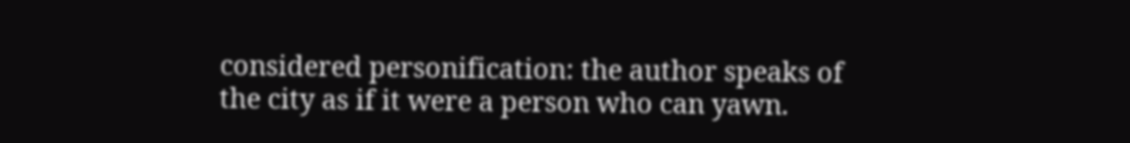considered personification: the author speaks of the city as if it were a person who can yawn.